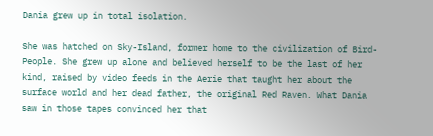Dania grew up in total isolation.

She was hatched on Sky-Island, former home to the civilization of Bird-People. She grew up alone and believed herself to be the last of her kind, raised by video feeds in the Aerie that taught her about the surface world and her dead father, the original Red Raven. What Dania saw in those tapes convinced her that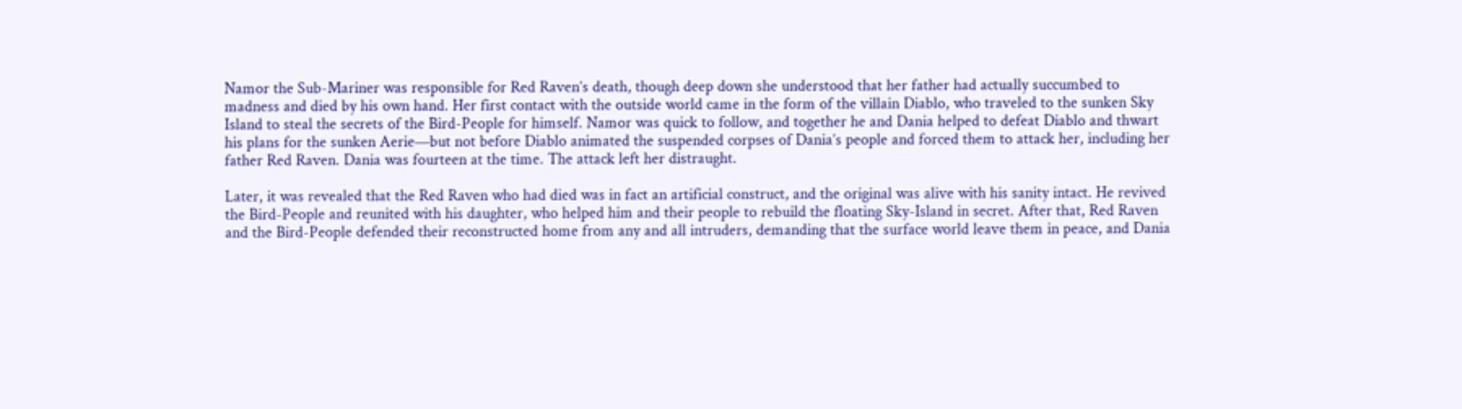Namor the Sub-Mariner was responsible for Red Raven’s death, though deep down she understood that her father had actually succumbed to madness and died by his own hand. Her first contact with the outside world came in the form of the villain Diablo, who traveled to the sunken Sky Island to steal the secrets of the Bird-People for himself. Namor was quick to follow, and together he and Dania helped to defeat Diablo and thwart his plans for the sunken Aerie—but not before Diablo animated the suspended corpses of Dania’s people and forced them to attack her, including her father Red Raven. Dania was fourteen at the time. The attack left her distraught.

Later, it was revealed that the Red Raven who had died was in fact an artificial construct, and the original was alive with his sanity intact. He revived the Bird-People and reunited with his daughter, who helped him and their people to rebuild the floating Sky-Island in secret. After that, Red Raven and the Bird-People defended their reconstructed home from any and all intruders, demanding that the surface world leave them in peace, and Dania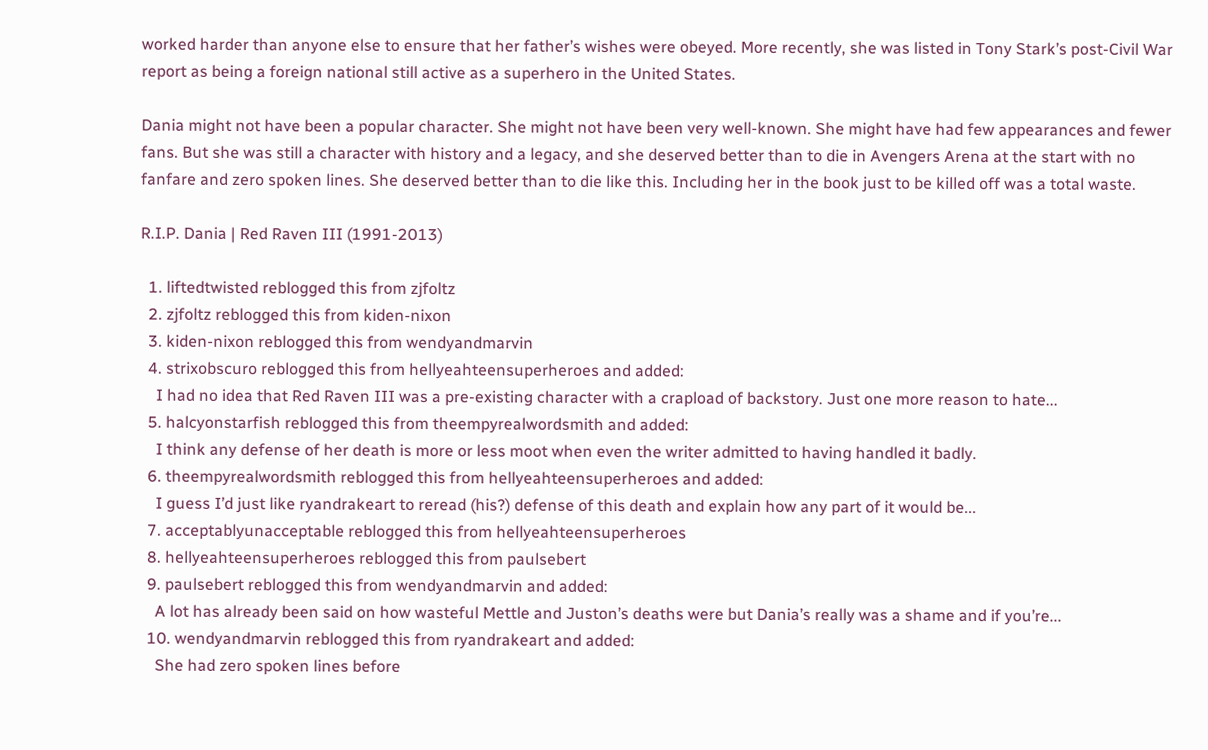worked harder than anyone else to ensure that her father’s wishes were obeyed. More recently, she was listed in Tony Stark’s post-Civil War report as being a foreign national still active as a superhero in the United States.

Dania might not have been a popular character. She might not have been very well-known. She might have had few appearances and fewer fans. But she was still a character with history and a legacy, and she deserved better than to die in Avengers Arena at the start with no fanfare and zero spoken lines. She deserved better than to die like this. Including her in the book just to be killed off was a total waste.

R.I.P. Dania | Red Raven III (1991-2013)

  1. liftedtwisted reblogged this from zjfoltz
  2. zjfoltz reblogged this from kiden-nixon
  3. kiden-nixon reblogged this from wendyandmarvin
  4. strixobscuro reblogged this from hellyeahteensuperheroes and added:
    I had no idea that Red Raven III was a pre-existing character with a crapload of backstory. Just one more reason to hate...
  5. halcyonstarfish reblogged this from theempyrealwordsmith and added:
    I think any defense of her death is more or less moot when even the writer admitted to having handled it badly.
  6. theempyrealwordsmith reblogged this from hellyeahteensuperheroes and added:
    I guess I’d just like ryandrakeart to reread (his?) defense of this death and explain how any part of it would be...
  7. acceptablyunacceptable reblogged this from hellyeahteensuperheroes
  8. hellyeahteensuperheroes reblogged this from paulsebert
  9. paulsebert reblogged this from wendyandmarvin and added:
    A lot has already been said on how wasteful Mettle and Juston’s deaths were but Dania’s really was a shame and if you’re...
  10. wendyandmarvin reblogged this from ryandrakeart and added:
    She had zero spoken lines before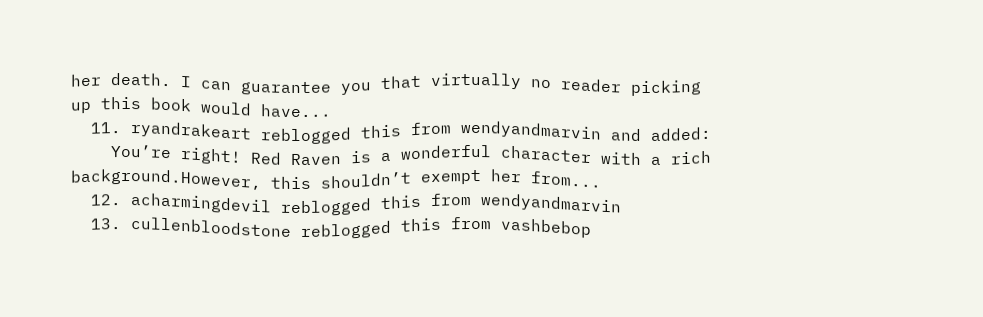her death. I can guarantee you that virtually no reader picking up this book would have...
  11. ryandrakeart reblogged this from wendyandmarvin and added:
    You’re right! Red Raven is a wonderful character with a rich background.However, this shouldn’t exempt her from...
  12. acharmingdevil reblogged this from wendyandmarvin
  13. cullenbloodstone reblogged this from vashbebop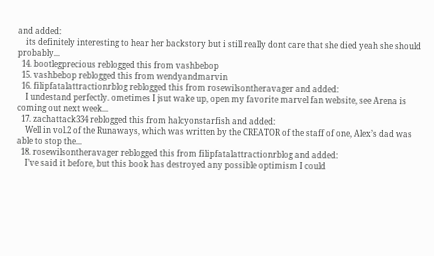and added:
    its definitely interesting to hear her backstory but i still really dont care that she died yeah she should probably...
  14. bootlegprecious reblogged this from vashbebop
  15. vashbebop reblogged this from wendyandmarvin
  16. filipfatalattractionrblog reblogged this from rosewilsontheravager and added:
    I undestand perfectly. ometimes I jsut wake up, open my favorite marvel fan website, see Arena is coming out next week...
  17. zachattack334 reblogged this from halcyonstarfish and added:
    Well in vol.2 of the Runaways, which was written by the CREATOR of the staff of one, Alex’s dad was able to stop the...
  18. rosewilsontheravager reblogged this from filipfatalattractionrblog and added:
    I’ve said it before, but this book has destroyed any possible optimism I could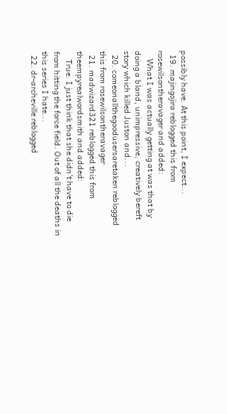possibly have. At this point, I expect...
  19. majingojira reblogged this from rosewilsontheravager and added:
    What I was actually getting at was that by doing a bland, unimpressive, creatively bereft story which killed Juston and...
  20. comeonallthegoodusersaretaken reblogged this from rosewilsontheravager
  21. madwizard321 reblogged this from theempyrealwordsmith and added:
    True. I just think that she didn’t have to die from hitting the force field. Out of all the deaths in this series I hate...
  22. dr-archeville reblogged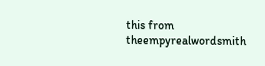this from theempyrealwordsmith